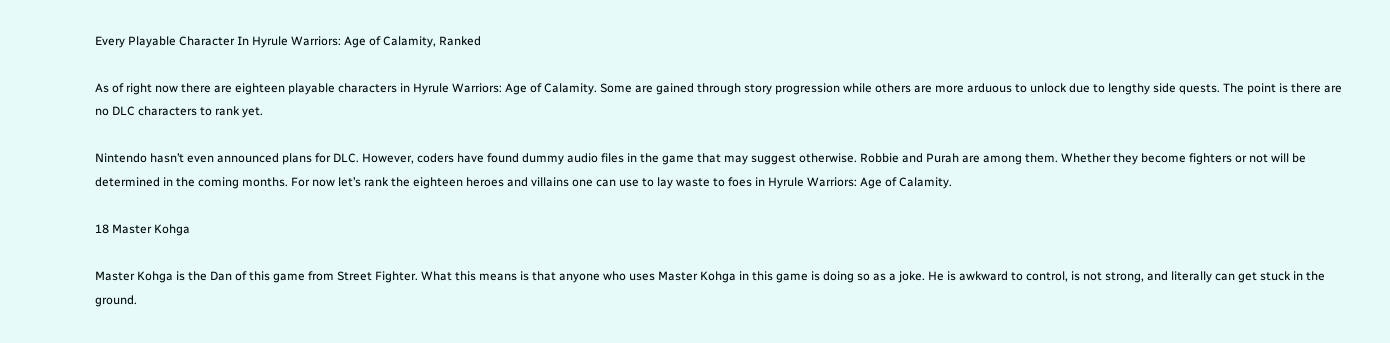Every Playable Character In Hyrule Warriors: Age of Calamity, Ranked

As of right now there are eighteen playable characters in Hyrule Warriors: Age of Calamity. Some are gained through story progression while others are more arduous to unlock due to lengthy side quests. The point is there are no DLC characters to rank yet.

Nintendo hasn’t even announced plans for DLC. However, coders have found dummy audio files in the game that may suggest otherwise. Robbie and Purah are among them. Whether they become fighters or not will be determined in the coming months. For now let’s rank the eighteen heroes and villains one can use to lay waste to foes in Hyrule Warriors: Age of Calamity.

18 Master Kohga

Master Kohga is the Dan of this game from Street Fighter. What this means is that anyone who uses Master Kohga in this game is doing so as a joke. He is awkward to control, is not strong, and literally can get stuck in the ground.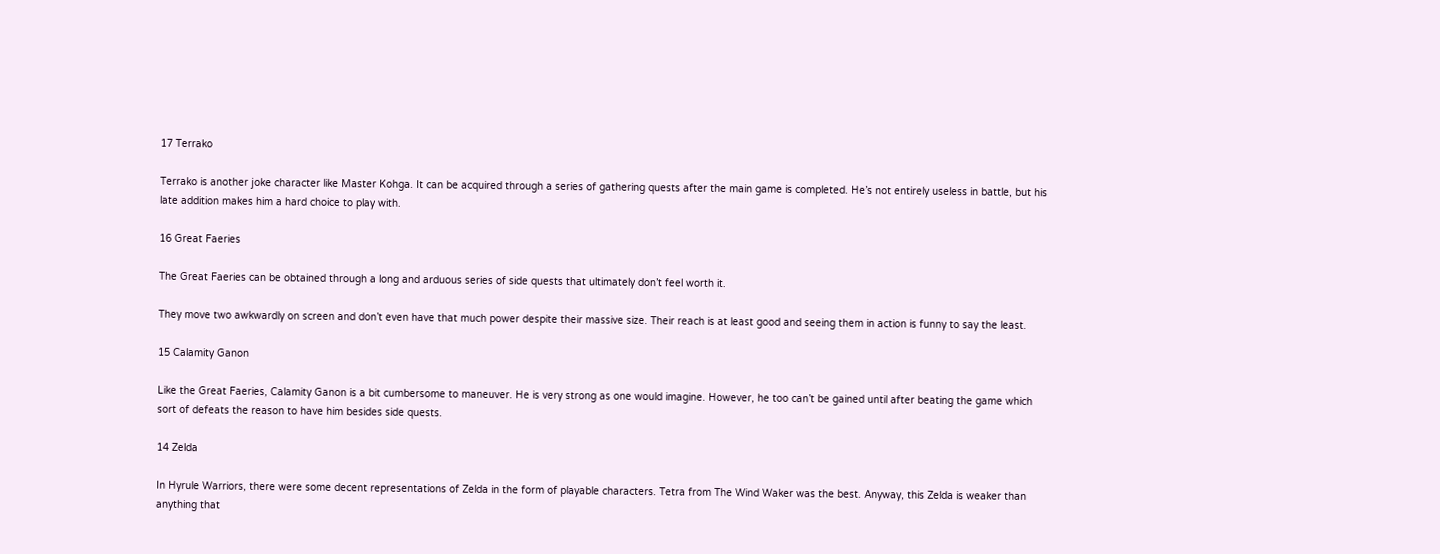17 Terrako

Terrako is another joke character like Master Kohga. It can be acquired through a series of gathering quests after the main game is completed. He’s not entirely useless in battle, but his late addition makes him a hard choice to play with.

16 Great Faeries

The Great Faeries can be obtained through a long and arduous series of side quests that ultimately don’t feel worth it.

They move two awkwardly on screen and don’t even have that much power despite their massive size. Their reach is at least good and seeing them in action is funny to say the least.

15 Calamity Ganon

Like the Great Faeries, Calamity Ganon is a bit cumbersome to maneuver. He is very strong as one would imagine. However, he too can’t be gained until after beating the game which sort of defeats the reason to have him besides side quests.

14 Zelda

In Hyrule Warriors, there were some decent representations of Zelda in the form of playable characters. Tetra from The Wind Waker was the best. Anyway, this Zelda is weaker than anything that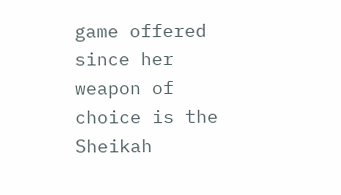game offered since her weapon of choice is the Sheikah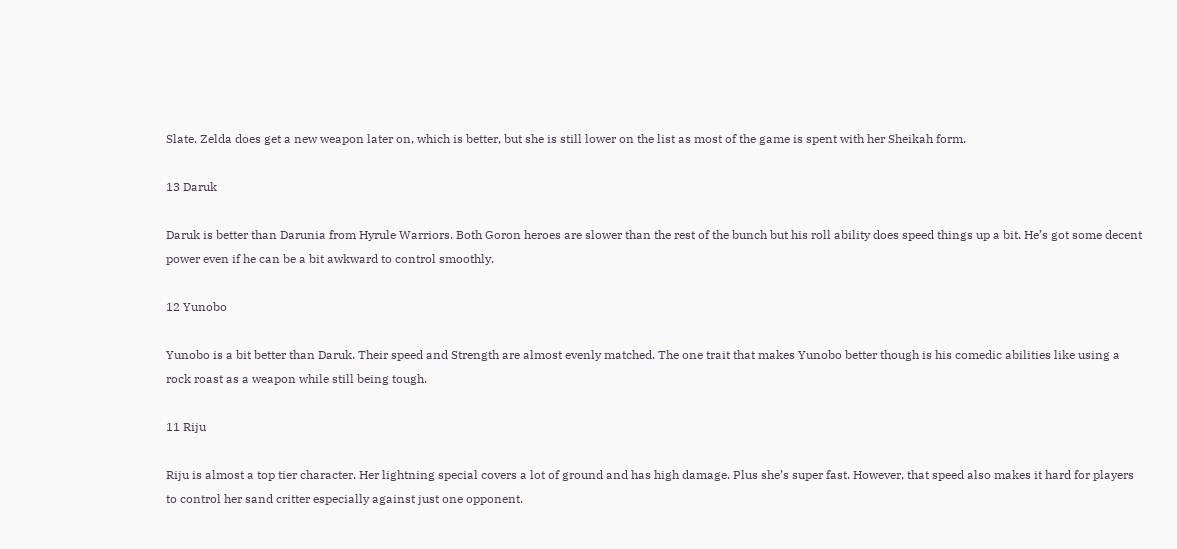Slate. Zelda does get a new weapon later on, which is better, but she is still lower on the list as most of the game is spent with her Sheikah form.

13 Daruk

Daruk is better than Darunia from Hyrule Warriors. Both Goron heroes are slower than the rest of the bunch but his roll ability does speed things up a bit. He’s got some decent power even if he can be a bit awkward to control smoothly.

12 Yunobo

Yunobo is a bit better than Daruk. Their speed and Strength are almost evenly matched. The one trait that makes Yunobo better though is his comedic abilities like using a rock roast as a weapon while still being tough.

11 Riju

Riju is almost a top tier character. Her lightning special covers a lot of ground and has high damage. Plus she’s super fast. However, that speed also makes it hard for players to control her sand critter especially against just one opponent.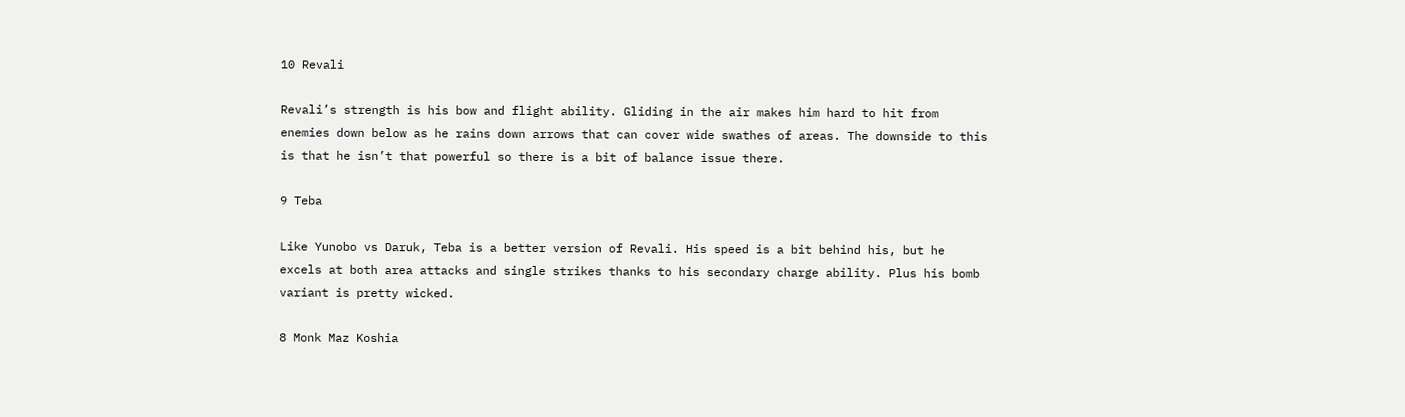10 Revali

Revali’s strength is his bow and flight ability. Gliding in the air makes him hard to hit from enemies down below as he rains down arrows that can cover wide swathes of areas. The downside to this is that he isn’t that powerful so there is a bit of balance issue there.

9 Teba

Like Yunobo vs Daruk, Teba is a better version of Revali. His speed is a bit behind his, but he excels at both area attacks and single strikes thanks to his secondary charge ability. Plus his bomb variant is pretty wicked.

8 Monk Maz Koshia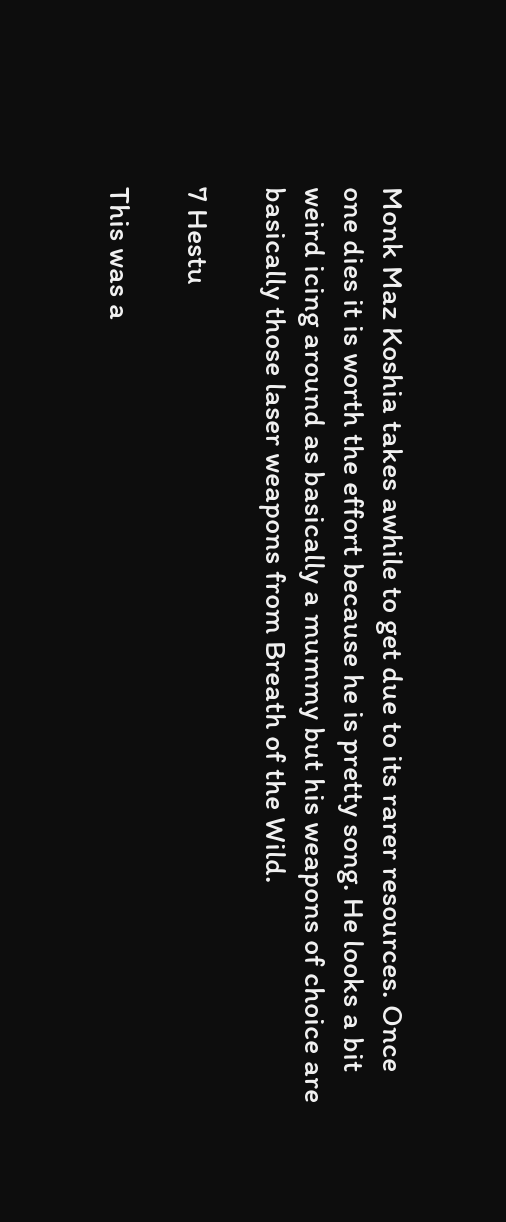Monk Maz Koshia takes awhile to get due to its rarer resources. Once one dies it is worth the effort because he is pretty song. He looks a bit weird icing around as basically a mummy but his weapons of choice are basically those laser weapons from Breath of the Wild.

7 Hestu

This was a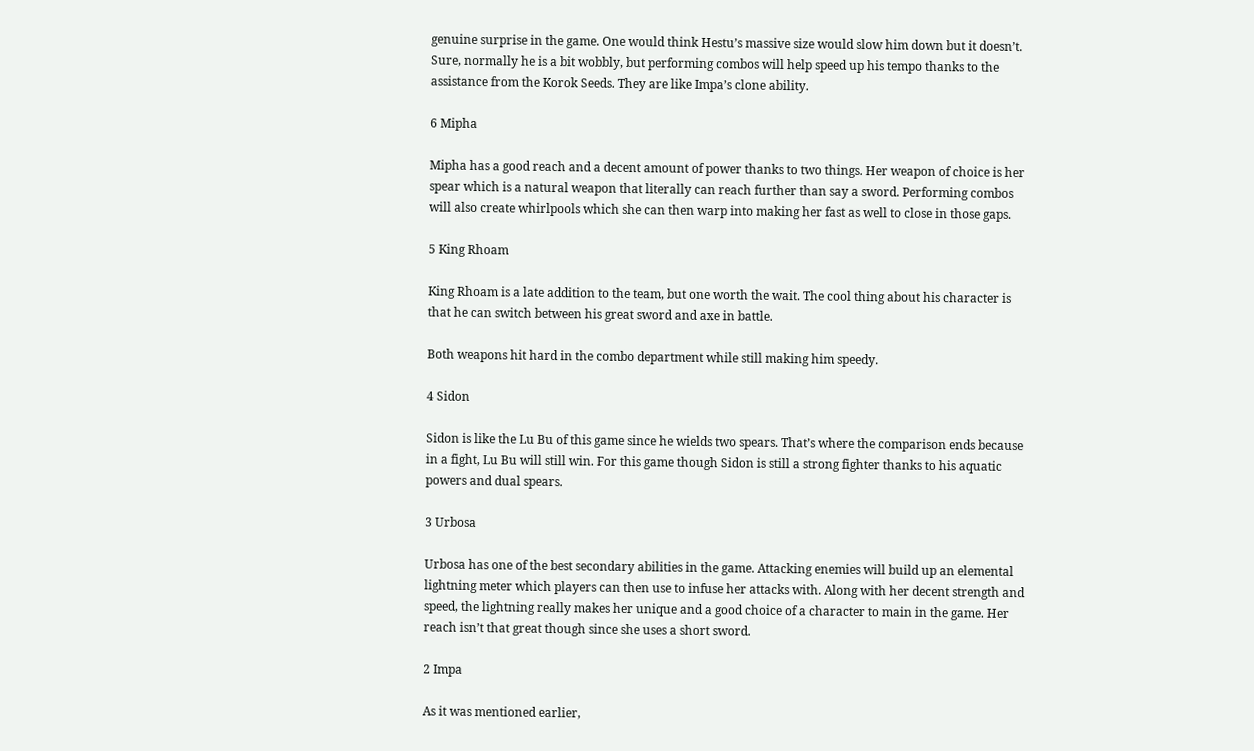genuine surprise in the game. One would think Hestu’s massive size would slow him down but it doesn’t. Sure, normally he is a bit wobbly, but performing combos will help speed up his tempo thanks to the assistance from the Korok Seeds. They are like Impa’s clone ability.

6 Mipha

Mipha has a good reach and a decent amount of power thanks to two things. Her weapon of choice is her spear which is a natural weapon that literally can reach further than say a sword. Performing combos will also create whirlpools which she can then warp into making her fast as well to close in those gaps.

5 King Rhoam

King Rhoam is a late addition to the team, but one worth the wait. The cool thing about his character is that he can switch between his great sword and axe in battle.

Both weapons hit hard in the combo department while still making him speedy.

4 Sidon

Sidon is like the Lu Bu of this game since he wields two spears. That’s where the comparison ends because in a fight, Lu Bu will still win. For this game though Sidon is still a strong fighter thanks to his aquatic powers and dual spears.

3 Urbosa

Urbosa has one of the best secondary abilities in the game. Attacking enemies will build up an elemental lightning meter which players can then use to infuse her attacks with. Along with her decent strength and speed, the lightning really makes her unique and a good choice of a character to main in the game. Her reach isn’t that great though since she uses a short sword.

2 Impa

As it was mentioned earlier,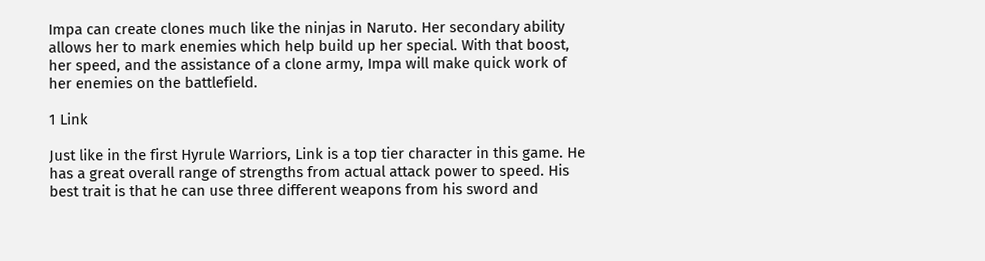Impa can create clones much like the ninjas in Naruto. Her secondary ability allows her to mark enemies which help build up her special. With that boost, her speed, and the assistance of a clone army, Impa will make quick work of her enemies on the battlefield.

1 Link

Just like in the first Hyrule Warriors, Link is a top tier character in this game. He has a great overall range of strengths from actual attack power to speed. His best trait is that he can use three different weapons from his sword and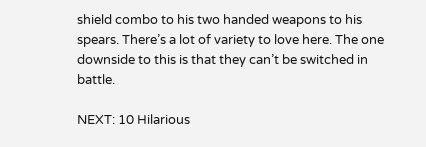shield combo to his two handed weapons to his spears. There’s a lot of variety to love here. The one downside to this is that they can’t be switched in battle.

NEXT: 10 Hilarious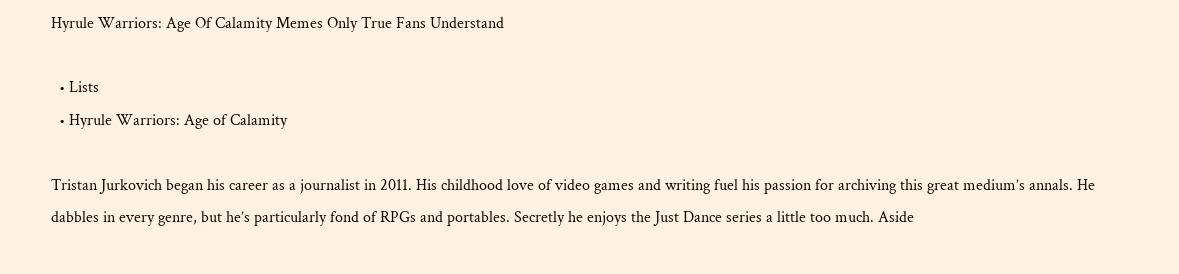Hyrule Warriors: Age Of Calamity Memes Only True Fans Understand

  • Lists
  • Hyrule Warriors: Age of Calamity

Tristan Jurkovich began his career as a journalist in 2011. His childhood love of video games and writing fuel his passion for archiving this great medium’s annals. He dabbles in every genre, but he’s particularly fond of RPGs and portables. Secretly he enjoys the Just Dance series a little too much. Aside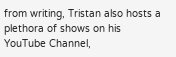from writing, Tristan also hosts a plethora of shows on his YouTube Channel,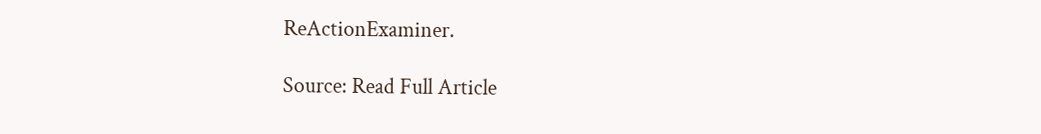ReActionExaminer.

Source: Read Full Article